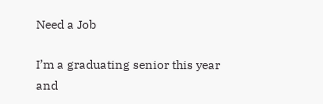Need a Job

I’m a graduating senior this year
and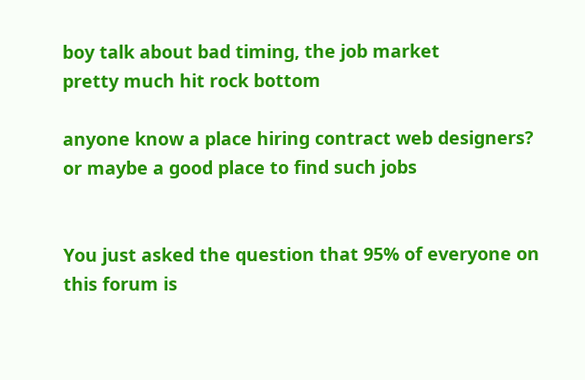boy talk about bad timing, the job market
pretty much hit rock bottom

anyone know a place hiring contract web designers?
or maybe a good place to find such jobs


You just asked the question that 95% of everyone on this forum is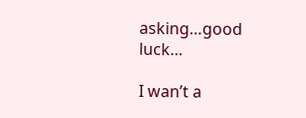asking…good luck…

I wan’t a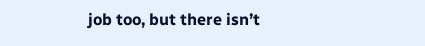job too, but there isn’t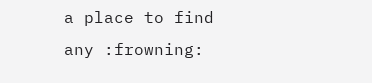a place to find any :frowning: